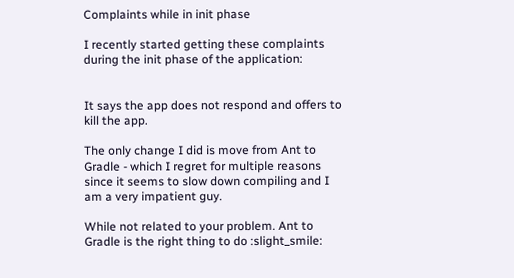Complaints while in init phase

I recently started getting these complaints during the init phase of the application:


It says the app does not respond and offers to kill the app.

The only change I did is move from Ant to Gradle - which I regret for multiple reasons since it seems to slow down compiling and I am a very impatient guy.

While not related to your problem. Ant to Gradle is the right thing to do :slight_smile: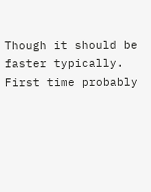Though it should be faster typically. First time probably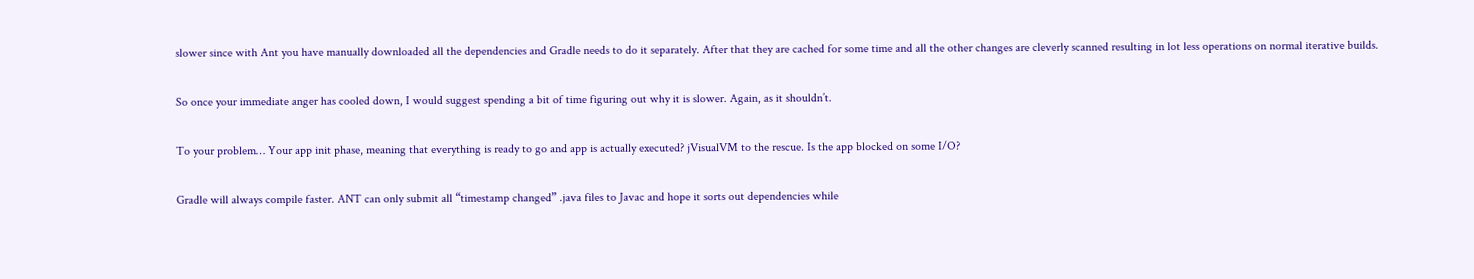slower since with Ant you have manually downloaded all the dependencies and Gradle needs to do it separately. After that they are cached for some time and all the other changes are cleverly scanned resulting in lot less operations on normal iterative builds.

So once your immediate anger has cooled down, I would suggest spending a bit of time figuring out why it is slower. Again, as it shouldn’t.

To your problem… Your app init phase, meaning that everything is ready to go and app is actually executed? jVisualVM to the rescue. Is the app blocked on some I/O?

Gradle will always compile faster. ANT can only submit all “timestamp changed” .java files to Javac and hope it sorts out dependencies while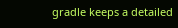gradle keeps a detailed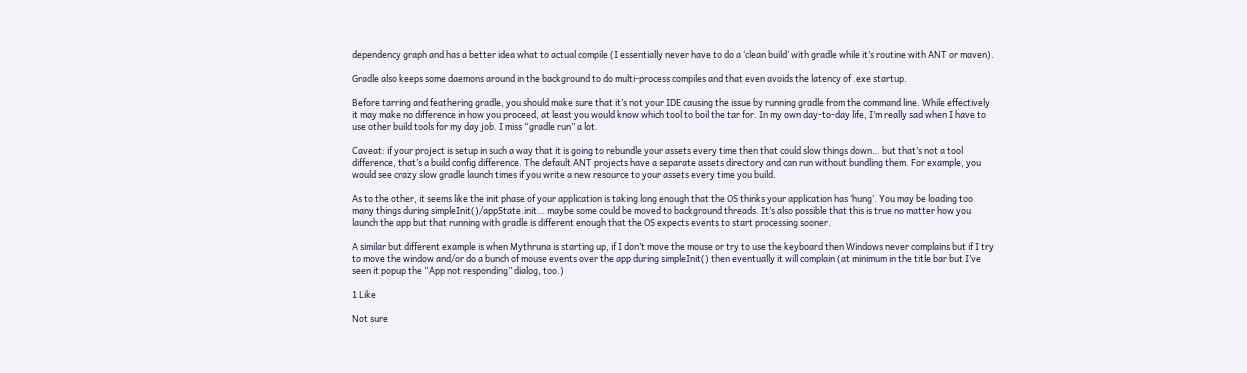dependency graph and has a better idea what to actual compile (I essentially never have to do a ‘clean build’ with gradle while it’s routine with ANT or maven).

Gradle also keeps some daemons around in the background to do multi-process compiles and that even avoids the latency of .exe startup.

Before tarring and feathering gradle, you should make sure that it’s not your IDE causing the issue by running gradle from the command line. While effectively it may make no difference in how you proceed, at least you would know which tool to boil the tar for. In my own day-to-day life, I’m really sad when I have to use other build tools for my day job. I miss “gradle run” a lot.

Caveat: if your project is setup in such a way that it is going to rebundle your assets every time then that could slow things down… but that’s not a tool difference, that’s a build config difference. The default ANT projects have a separate assets directory and can run without bundling them. For example, you would see crazy slow gradle launch times if you write a new resource to your assets every time you build.

As to the other, it seems like the init phase of your application is taking long enough that the OS thinks your application has ‘hung’. You may be loading too many things during simpleInit()/appState.init… maybe some could be moved to background threads. It’s also possible that this is true no matter how you launch the app but that running with gradle is different enough that the OS expects events to start processing sooner.

A similar but different example is when Mythruna is starting up, if I don’t move the mouse or try to use the keyboard then Windows never complains but if I try to move the window and/or do a bunch of mouse events over the app during simpleInit() then eventually it will complain (at minimum in the title bar but I’ve seen it popup the “App not responding” dialog, too.)

1 Like

Not sure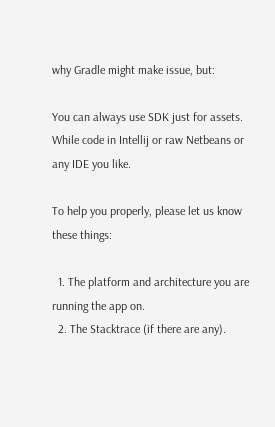why Gradle might make issue, but:

You can always use SDK just for assets.
While code in Intellij or raw Netbeans or any IDE you like.

To help you properly, please let us know these things:

  1. The platform and architecture you are running the app on.
  2. The Stacktrace (if there are any).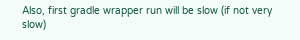Also, first gradle wrapper run will be slow (if not very slow)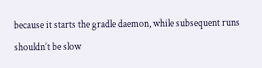because it starts the gradle daemon, while subsequent runs shouldn’t be slow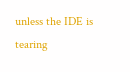unless the IDE is tearing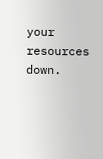your resources down.